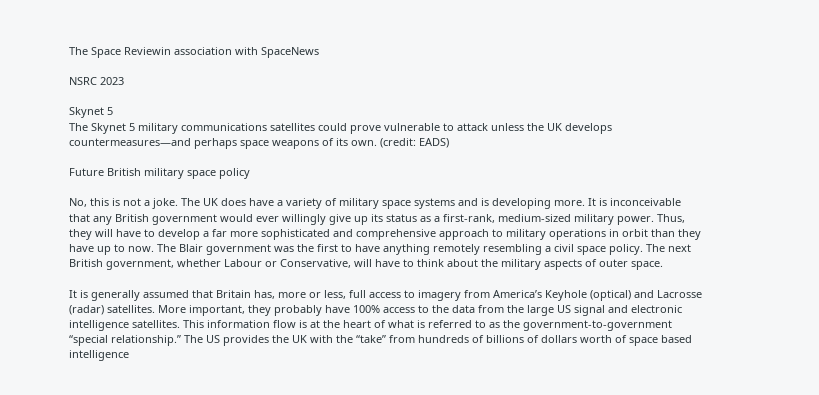The Space Reviewin association with SpaceNews

NSRC 2023

Skynet 5
The Skynet 5 military communications satellites could prove vulnerable to attack unless the UK develops countermeasures—and perhaps space weapons of its own. (credit: EADS)

Future British military space policy

No, this is not a joke. The UK does have a variety of military space systems and is developing more. It is inconceivable that any British government would ever willingly give up its status as a first-rank, medium-sized military power. Thus, they will have to develop a far more sophisticated and comprehensive approach to military operations in orbit than they have up to now. The Blair government was the first to have anything remotely resembling a civil space policy. The next British government, whether Labour or Conservative, will have to think about the military aspects of outer space.

It is generally assumed that Britain has, more or less, full access to imagery from America’s Keyhole (optical) and Lacrosse (radar) satellites. More important, they probably have 100% access to the data from the large US signal and electronic intelligence satellites. This information flow is at the heart of what is referred to as the government-to-government “special relationship.” The US provides the UK with the “take” from hundreds of billions of dollars worth of space based intelligence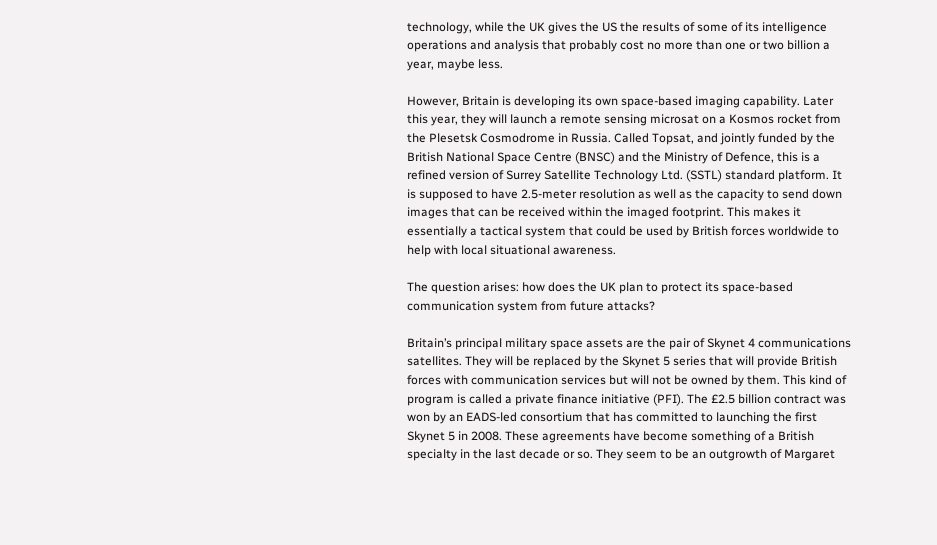technology, while the UK gives the US the results of some of its intelligence operations and analysis that probably cost no more than one or two billion a year, maybe less.

However, Britain is developing its own space-based imaging capability. Later this year, they will launch a remote sensing microsat on a Kosmos rocket from the Plesetsk Cosmodrome in Russia. Called Topsat, and jointly funded by the British National Space Centre (BNSC) and the Ministry of Defence, this is a refined version of Surrey Satellite Technology Ltd. (SSTL) standard platform. It is supposed to have 2.5-meter resolution as well as the capacity to send down images that can be received within the imaged footprint. This makes it essentially a tactical system that could be used by British forces worldwide to help with local situational awareness.

The question arises: how does the UK plan to protect its space-based communication system from future attacks?

Britain’s principal military space assets are the pair of Skynet 4 communications satellites. They will be replaced by the Skynet 5 series that will provide British forces with communication services but will not be owned by them. This kind of program is called a private finance initiative (PFI). The £2.5 billion contract was won by an EADS-led consortium that has committed to launching the first Skynet 5 in 2008. These agreements have become something of a British specialty in the last decade or so. They seem to be an outgrowth of Margaret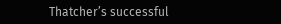Thatcher’s successful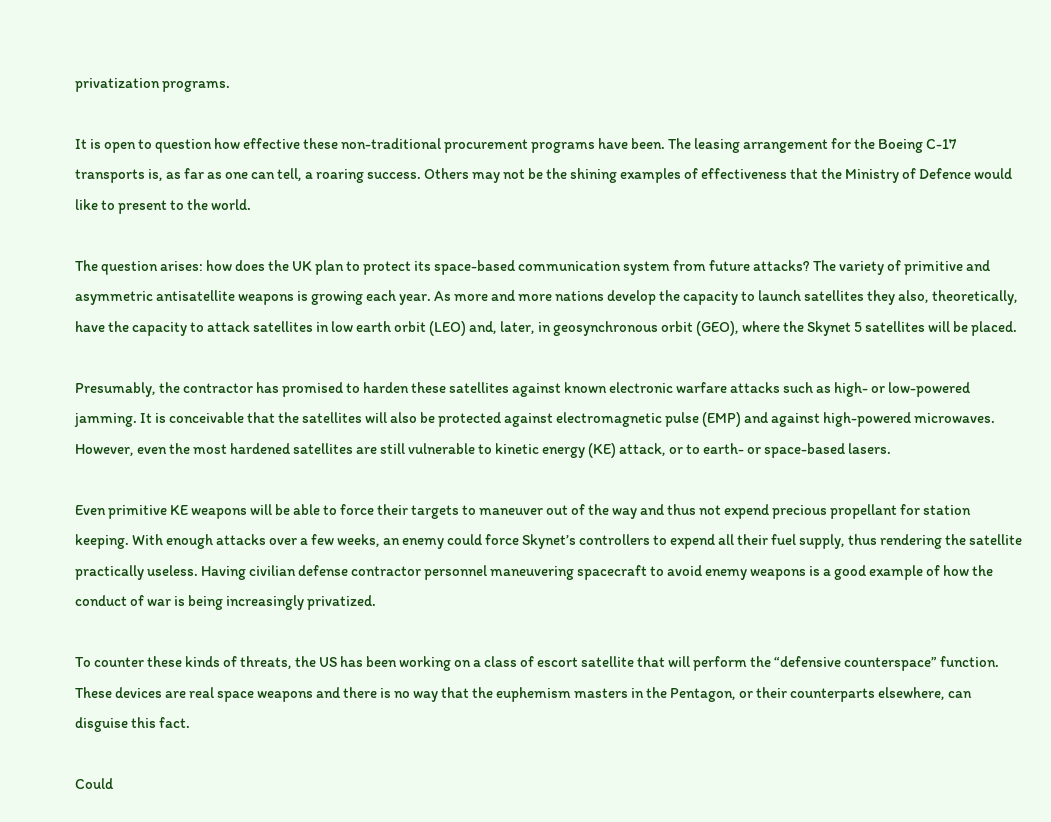privatization programs.

It is open to question how effective these non-traditional procurement programs have been. The leasing arrangement for the Boeing C-17 transports is, as far as one can tell, a roaring success. Others may not be the shining examples of effectiveness that the Ministry of Defence would like to present to the world.

The question arises: how does the UK plan to protect its space-based communication system from future attacks? The variety of primitive and asymmetric antisatellite weapons is growing each year. As more and more nations develop the capacity to launch satellites they also, theoretically, have the capacity to attack satellites in low earth orbit (LEO) and, later, in geosynchronous orbit (GEO), where the Skynet 5 satellites will be placed.

Presumably, the contractor has promised to harden these satellites against known electronic warfare attacks such as high- or low-powered jamming. It is conceivable that the satellites will also be protected against electromagnetic pulse (EMP) and against high-powered microwaves. However, even the most hardened satellites are still vulnerable to kinetic energy (KE) attack, or to earth- or space-based lasers.

Even primitive KE weapons will be able to force their targets to maneuver out of the way and thus not expend precious propellant for station keeping. With enough attacks over a few weeks, an enemy could force Skynet’s controllers to expend all their fuel supply, thus rendering the satellite practically useless. Having civilian defense contractor personnel maneuvering spacecraft to avoid enemy weapons is a good example of how the conduct of war is being increasingly privatized.

To counter these kinds of threats, the US has been working on a class of escort satellite that will perform the “defensive counterspace” function. These devices are real space weapons and there is no way that the euphemism masters in the Pentagon, or their counterparts elsewhere, can disguise this fact.

Could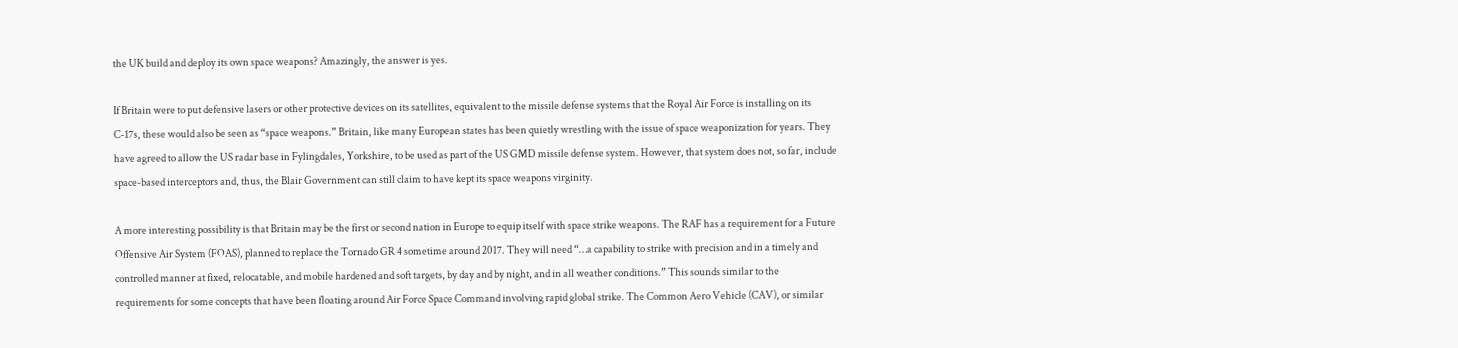the UK build and deploy its own space weapons? Amazingly, the answer is yes.

If Britain were to put defensive lasers or other protective devices on its satellites, equivalent to the missile defense systems that the Royal Air Force is installing on its C-17s, these would also be seen as “space weapons.” Britain, like many European states has been quietly wrestling with the issue of space weaponization for years. They have agreed to allow the US radar base in Fylingdales, Yorkshire, to be used as part of the US GMD missile defense system. However, that system does not, so far, include space-based interceptors and, thus, the Blair Government can still claim to have kept its space weapons virginity.

A more interesting possibility is that Britain may be the first or second nation in Europe to equip itself with space strike weapons. The RAF has a requirement for a Future Offensive Air System (FOAS), planned to replace the Tornado GR 4 sometime around 2017. They will need “…a capability to strike with precision and in a timely and controlled manner at fixed, relocatable, and mobile hardened and soft targets, by day and by night, and in all weather conditions.” This sounds similar to the requirements for some concepts that have been floating around Air Force Space Command involving rapid global strike. The Common Aero Vehicle (CAV), or similar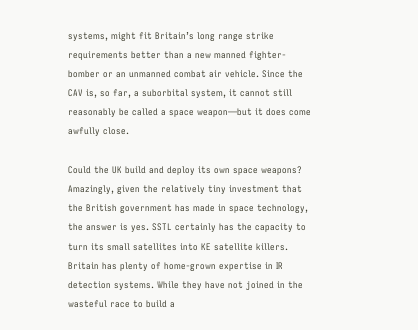systems, might fit Britain’s long range strike requirements better than a new manned fighter-bomber or an unmanned combat air vehicle. Since the CAV is, so far, a suborbital system, it cannot still reasonably be called a space weapon—but it does come awfully close.

Could the UK build and deploy its own space weapons? Amazingly, given the relatively tiny investment that the British government has made in space technology, the answer is yes. SSTL certainly has the capacity to turn its small satellites into KE satellite killers. Britain has plenty of home-grown expertise in IR detection systems. While they have not joined in the wasteful race to build a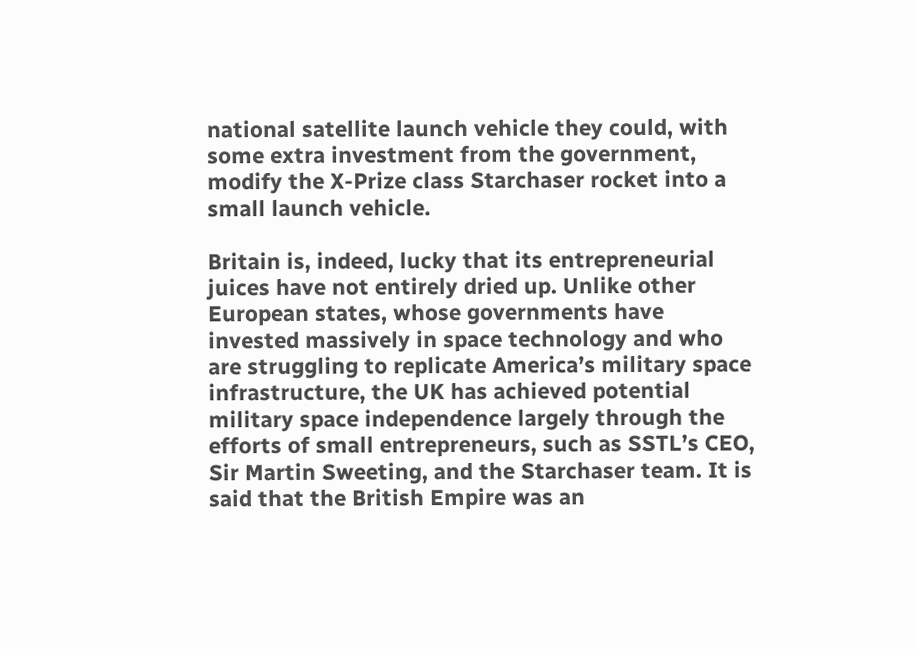national satellite launch vehicle they could, with some extra investment from the government, modify the X-Prize class Starchaser rocket into a small launch vehicle.

Britain is, indeed, lucky that its entrepreneurial juices have not entirely dried up. Unlike other European states, whose governments have invested massively in space technology and who are struggling to replicate America’s military space infrastructure, the UK has achieved potential military space independence largely through the efforts of small entrepreneurs, such as SSTL’s CEO, Sir Martin Sweeting, and the Starchaser team. It is said that the British Empire was an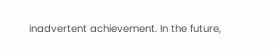inadvertent achievement. In the future,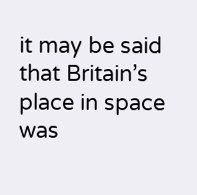it may be said that Britain’s place in space was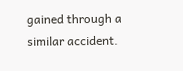gained through a similar accident.